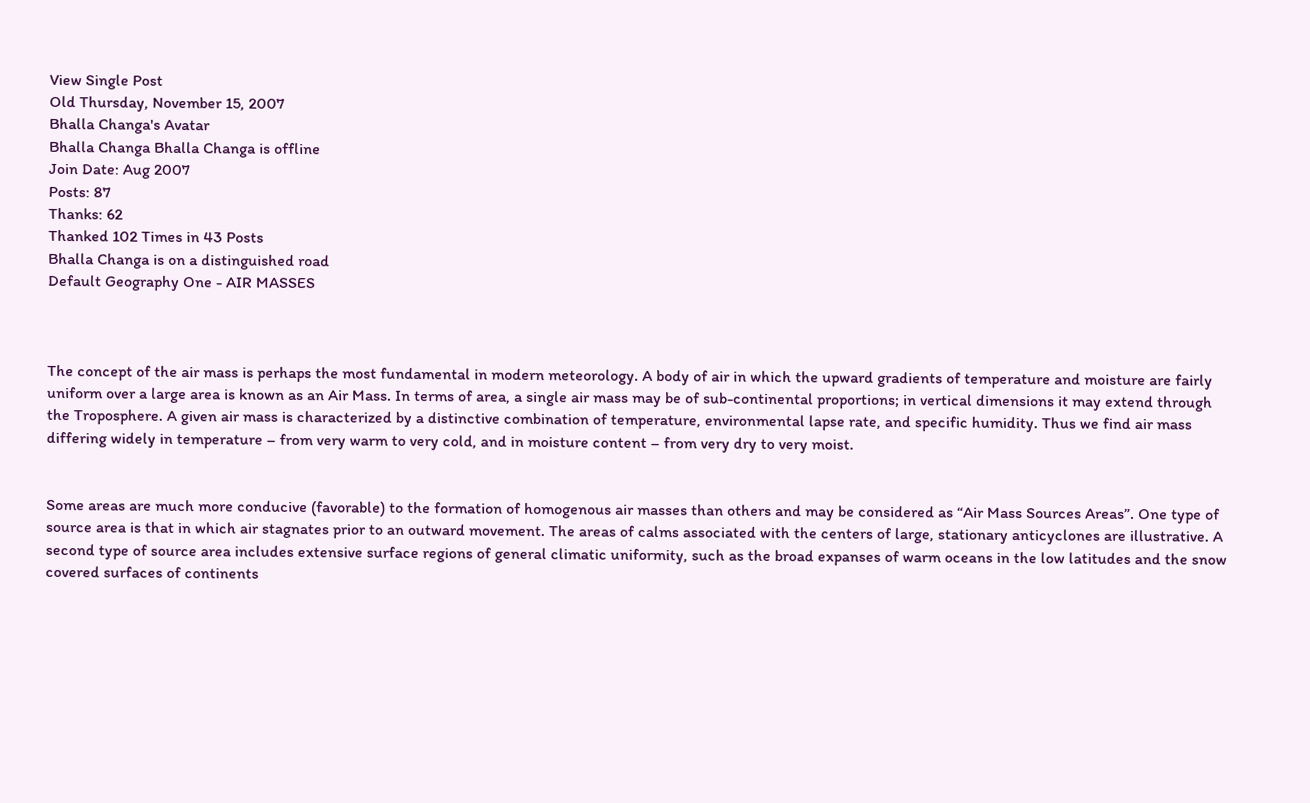View Single Post
Old Thursday, November 15, 2007
Bhalla Changa's Avatar
Bhalla Changa Bhalla Changa is offline
Join Date: Aug 2007
Posts: 87
Thanks: 62
Thanked 102 Times in 43 Posts
Bhalla Changa is on a distinguished road
Default Geography One - AIR MASSES



The concept of the air mass is perhaps the most fundamental in modern meteorology. A body of air in which the upward gradients of temperature and moisture are fairly uniform over a large area is known as an Air Mass. In terms of area, a single air mass may be of sub-continental proportions; in vertical dimensions it may extend through the Troposphere. A given air mass is characterized by a distinctive combination of temperature, environmental lapse rate, and specific humidity. Thus we find air mass differing widely in temperature – from very warm to very cold, and in moisture content – from very dry to very moist.


Some areas are much more conducive (favorable) to the formation of homogenous air masses than others and may be considered as “Air Mass Sources Areas”. One type of source area is that in which air stagnates prior to an outward movement. The areas of calms associated with the centers of large, stationary anticyclones are illustrative. A second type of source area includes extensive surface regions of general climatic uniformity, such as the broad expanses of warm oceans in the low latitudes and the snow covered surfaces of continents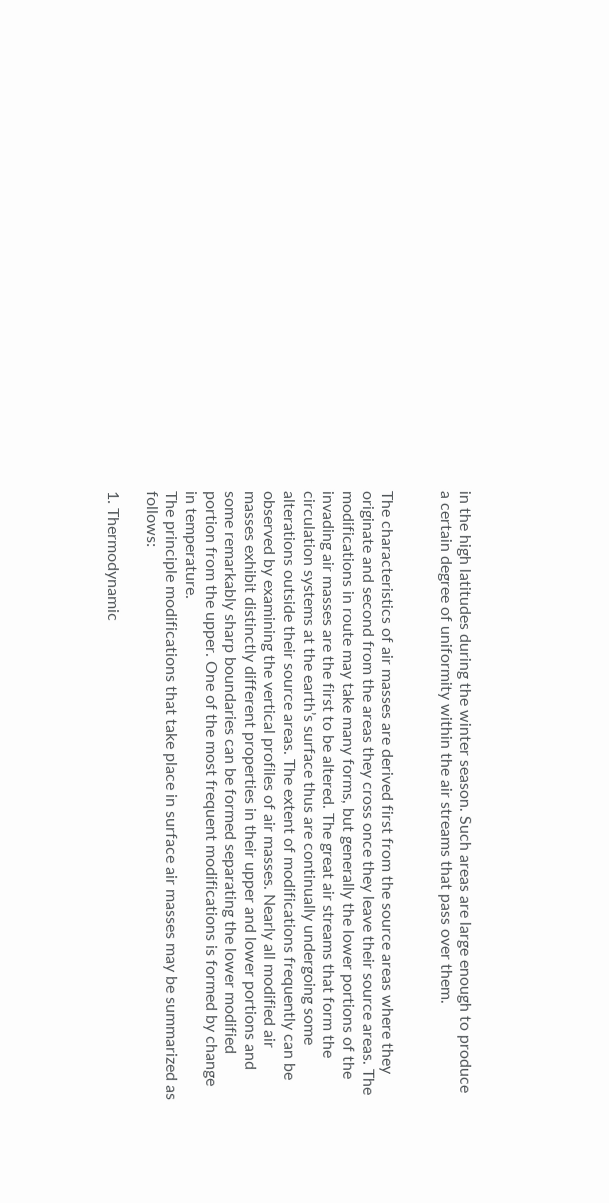in the high latitudes during the winter season. Such areas are large enough to produce a certain degree of uniformity within the air streams that pass over them.


The characteristics of air masses are derived first from the source areas where they originate and second from the areas they cross once they leave their source areas. The modifications in route may take many forms, but generally the lower portions of the invading air masses are the first to be altered. The great air streams that form the circulation systems at the earth’s surface thus are continually undergoing some alterations outside their source areas. The extent of modifications frequently can be observed by examining the vertical profiles of air masses. Nearly all modified air masses exhibit distinctly different properties in their upper and lower portions and some remarkably sharp boundaries can be formed separating the lower modified portion from the upper. One of the most frequent modifications is formed by change in temperature.
The principle modifications that take place in surface air masses may be summarized as follows:

1. Thermodynamic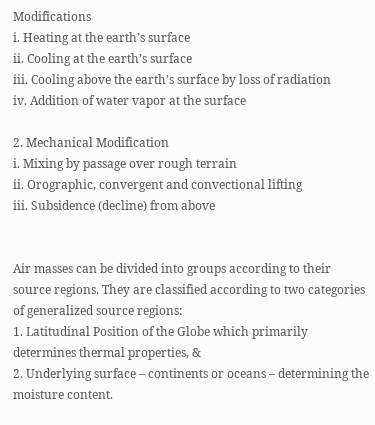Modifications
i. Heating at the earth’s surface
ii. Cooling at the earth’s surface
iii. Cooling above the earth’s surface by loss of radiation
iv. Addition of water vapor at the surface

2. Mechanical Modification
i. Mixing by passage over rough terrain
ii. Orographic, convergent and convectional lifting
iii. Subsidence (decline) from above


Air masses can be divided into groups according to their source regions. They are classified according to two categories of generalized source regions:
1. Latitudinal Position of the Globe which primarily determines thermal properties, &
2. Underlying surface – continents or oceans – determining the moisture content.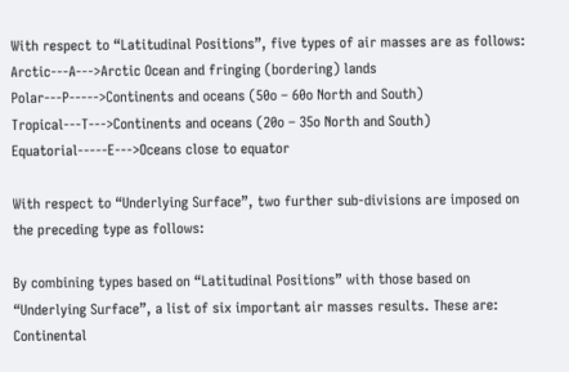With respect to “Latitudinal Positions”, five types of air masses are as follows:
Arctic---A--->Arctic Ocean and fringing (bordering) lands
Polar---P----->Continents and oceans (50o – 60o North and South)
Tropical---T--->Continents and oceans (20o – 35o North and South)
Equatorial-----E--->Oceans close to equator

With respect to “Underlying Surface”, two further sub-divisions are imposed on the preceding type as follows:

By combining types based on “Latitudinal Positions” with those based on “Underlying Surface”, a list of six important air masses results. These are:
Continental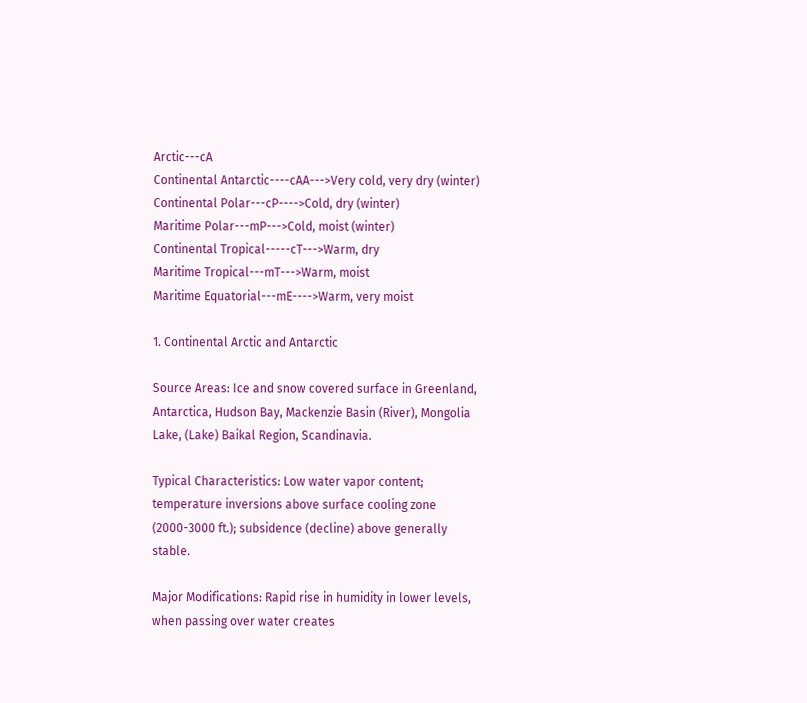Arctic---cA
Continental Antarctic----cAA--->Very cold, very dry (winter)
Continental Polar---cP---->Cold, dry (winter)
Maritime Polar---mP--->Cold, moist (winter)
Continental Tropical-----cT--->Warm, dry
Maritime Tropical---mT--->Warm, moist
Maritime Equatorial---mE---->Warm, very moist

1. Continental Arctic and Antarctic

Source Areas: Ice and snow covered surface in Greenland, Antarctica, Hudson Bay, Mackenzie Basin (River), Mongolia Lake, (Lake) Baikal Region, Scandinavia.

Typical Characteristics: Low water vapor content; temperature inversions above surface cooling zone (2000-3000 ft.); subsidence (decline) above generally stable.

Major Modifications: Rapid rise in humidity in lower levels, when passing over water creates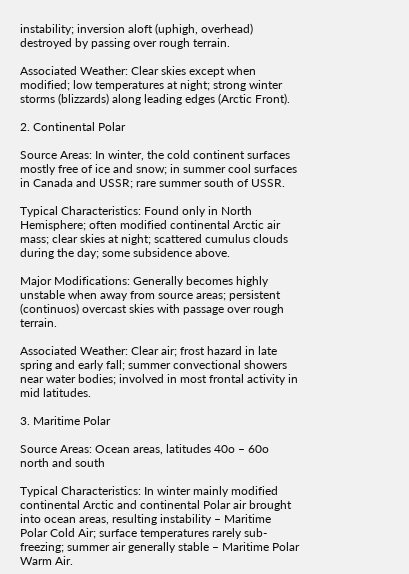instability; inversion aloft (uphigh, overhead) destroyed by passing over rough terrain.

Associated Weather: Clear skies except when modified; low temperatures at night; strong winter storms (blizzards) along leading edges (Arctic Front).

2. Continental Polar

Source Areas: In winter, the cold continent surfaces mostly free of ice and snow; in summer cool surfaces in Canada and USSR; rare summer south of USSR.

Typical Characteristics: Found only in North Hemisphere; often modified continental Arctic air mass; clear skies at night; scattered cumulus clouds during the day; some subsidence above.

Major Modifications: Generally becomes highly unstable when away from source areas; persistent (continuos) overcast skies with passage over rough terrain.

Associated Weather: Clear air; frost hazard in late spring and early fall; summer convectional showers near water bodies; involved in most frontal activity in mid latitudes.

3. Maritime Polar

Source Areas: Ocean areas, latitudes 40o – 60o north and south

Typical Characteristics: In winter mainly modified continental Arctic and continental Polar air brought into ocean areas, resulting instability – Maritime Polar Cold Air; surface temperatures rarely sub-freezing; summer air generally stable – Maritime Polar Warm Air.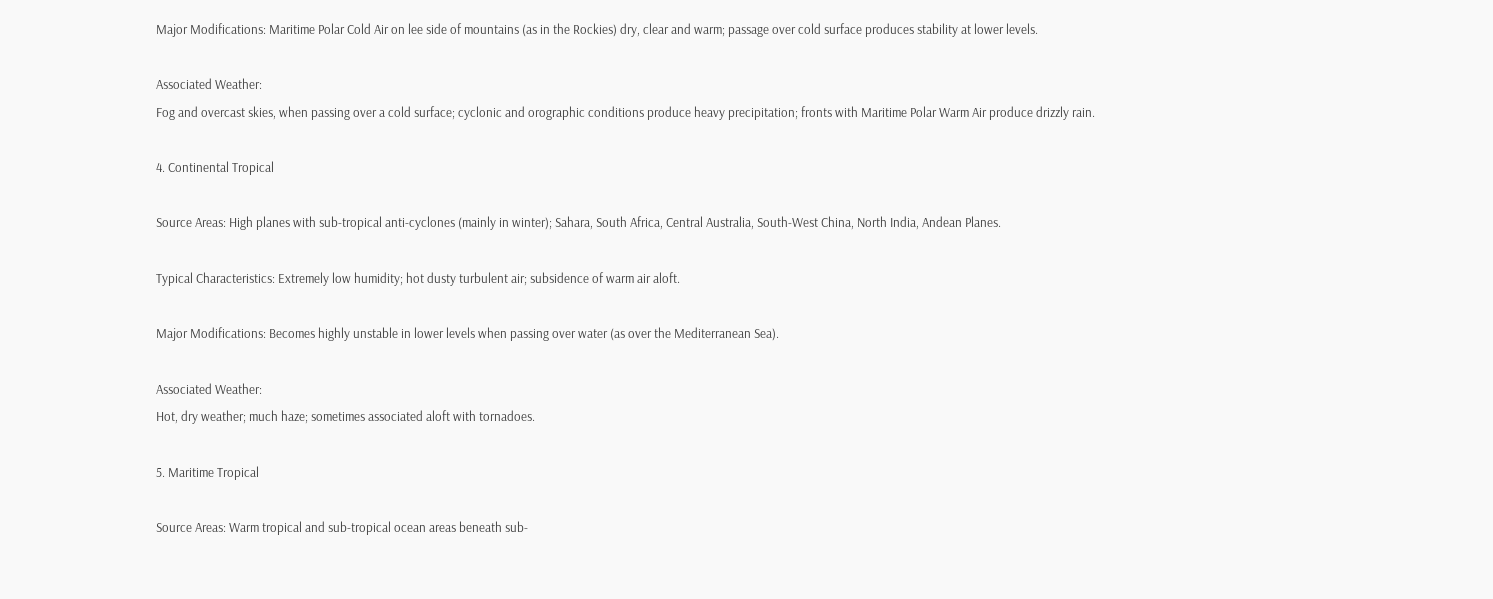Major Modifications: Maritime Polar Cold Air on lee side of mountains (as in the Rockies) dry, clear and warm; passage over cold surface produces stability at lower levels.

Associated Weather:
Fog and overcast skies, when passing over a cold surface; cyclonic and orographic conditions produce heavy precipitation; fronts with Maritime Polar Warm Air produce drizzly rain.

4. Continental Tropical

Source Areas: High planes with sub-tropical anti-cyclones (mainly in winter); Sahara, South Africa, Central Australia, South-West China, North India, Andean Planes.

Typical Characteristics: Extremely low humidity; hot dusty turbulent air; subsidence of warm air aloft.

Major Modifications: Becomes highly unstable in lower levels when passing over water (as over the Mediterranean Sea).

Associated Weather:
Hot, dry weather; much haze; sometimes associated aloft with tornadoes.

5. Maritime Tropical

Source Areas: Warm tropical and sub-tropical ocean areas beneath sub-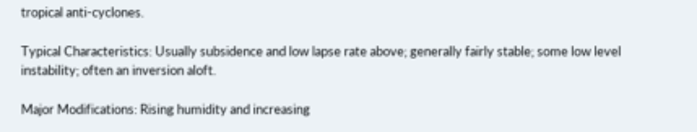tropical anti-cyclones.

Typical Characteristics: Usually subsidence and low lapse rate above; generally fairly stable; some low level instability; often an inversion aloft.

Major Modifications: Rising humidity and increasing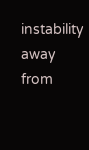instability away from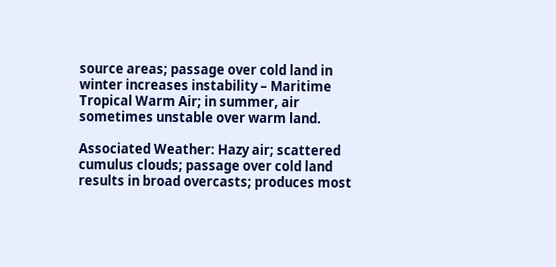source areas; passage over cold land in winter increases instability – Maritime Tropical Warm Air; in summer, air sometimes unstable over warm land.

Associated Weather: Hazy air; scattered cumulus clouds; passage over cold land results in broad overcasts; produces most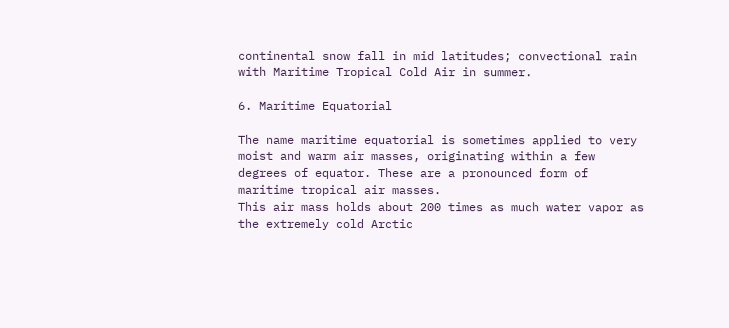continental snow fall in mid latitudes; convectional rain with Maritime Tropical Cold Air in summer.

6. Maritime Equatorial

The name maritime equatorial is sometimes applied to very moist and warm air masses, originating within a few degrees of equator. These are a pronounced form of maritime tropical air masses.
This air mass holds about 200 times as much water vapor as the extremely cold Arctic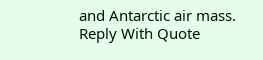and Antarctic air mass.
Reply With Quote